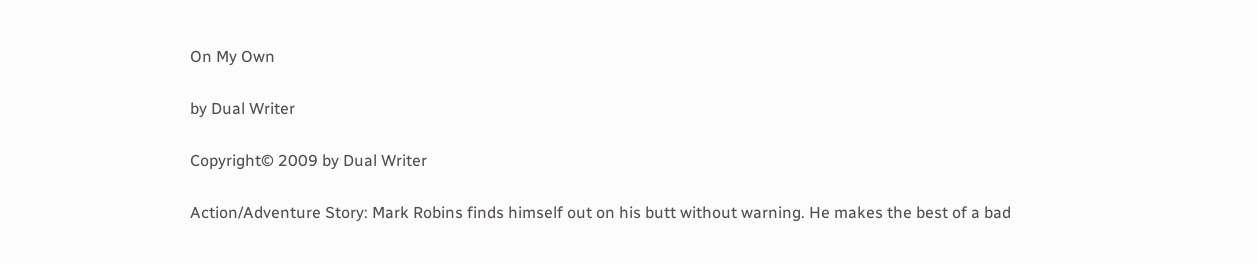On My Own

by Dual Writer

Copyright© 2009 by Dual Writer

Action/Adventure Story: Mark Robins finds himself out on his butt without warning. He makes the best of a bad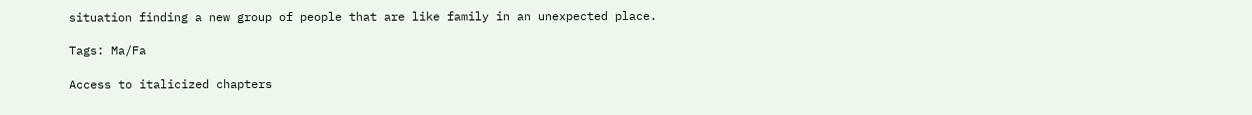situation finding a new group of people that are like family in an unexpected place.

Tags: Ma/Fa

Access to italicized chapters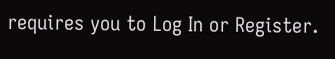requires you to Log In or Register.